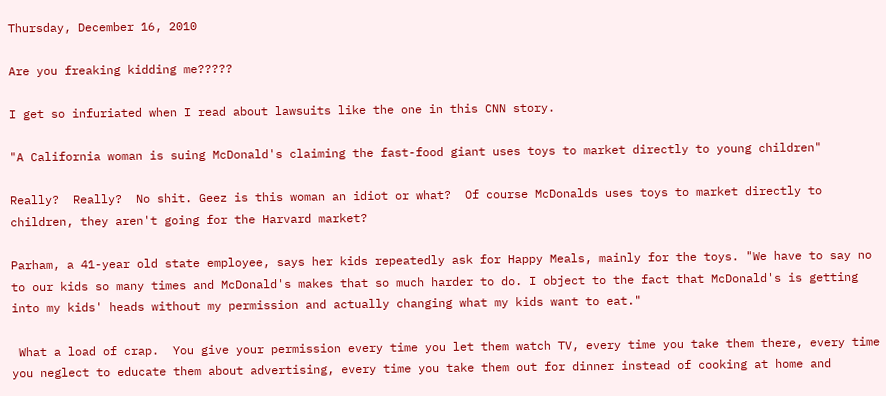Thursday, December 16, 2010

Are you freaking kidding me?????

I get so infuriated when I read about lawsuits like the one in this CNN story.

"A California woman is suing McDonald's claiming the fast-food giant uses toys to market directly to young children"

Really?  Really?  No shit. Geez is this woman an idiot or what?  Of course McDonalds uses toys to market directly to children, they aren't going for the Harvard market?

Parham, a 41-year old state employee, says her kids repeatedly ask for Happy Meals, mainly for the toys. "We have to say no to our kids so many times and McDonald's makes that so much harder to do. I object to the fact that McDonald's is getting into my kids' heads without my permission and actually changing what my kids want to eat."

 What a load of crap.  You give your permission every time you let them watch TV, every time you take them there, every time you neglect to educate them about advertising, every time you take them out for dinner instead of cooking at home and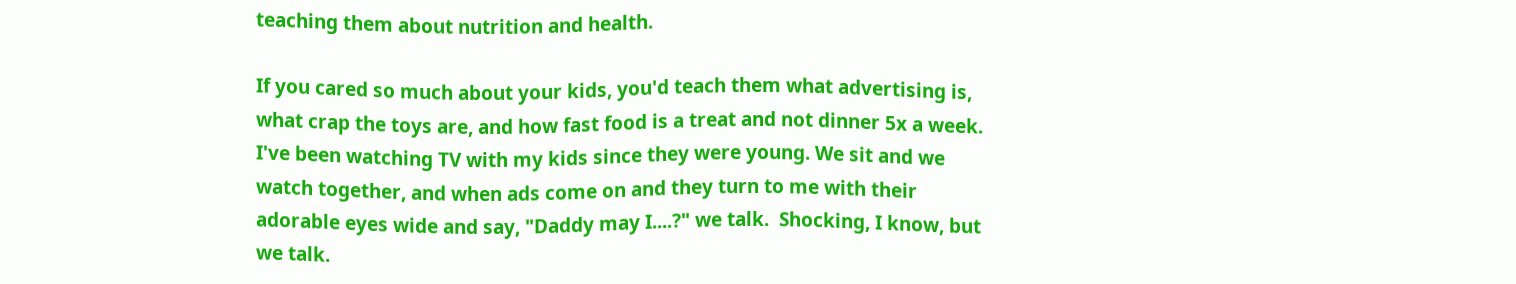teaching them about nutrition and health.

If you cared so much about your kids, you'd teach them what advertising is, what crap the toys are, and how fast food is a treat and not dinner 5x a week.  I've been watching TV with my kids since they were young. We sit and we watch together, and when ads come on and they turn to me with their adorable eyes wide and say, "Daddy may I....?" we talk.  Shocking, I know, but we talk.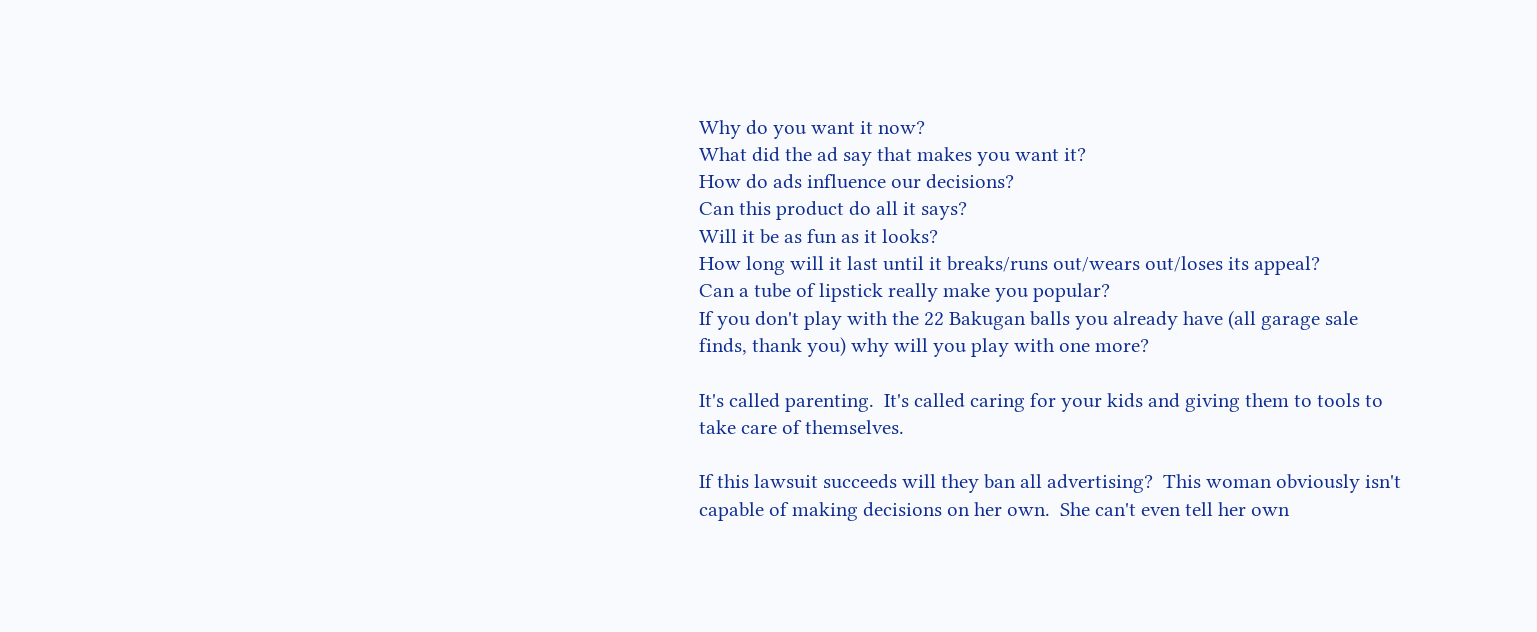Why do you want it now?
What did the ad say that makes you want it?
How do ads influence our decisions?
Can this product do all it says?
Will it be as fun as it looks?
How long will it last until it breaks/runs out/wears out/loses its appeal?
Can a tube of lipstick really make you popular?
If you don't play with the 22 Bakugan balls you already have (all garage sale finds, thank you) why will you play with one more?

It's called parenting.  It's called caring for your kids and giving them to tools to take care of themselves.

If this lawsuit succeeds will they ban all advertising?  This woman obviously isn't capable of making decisions on her own.  She can't even tell her own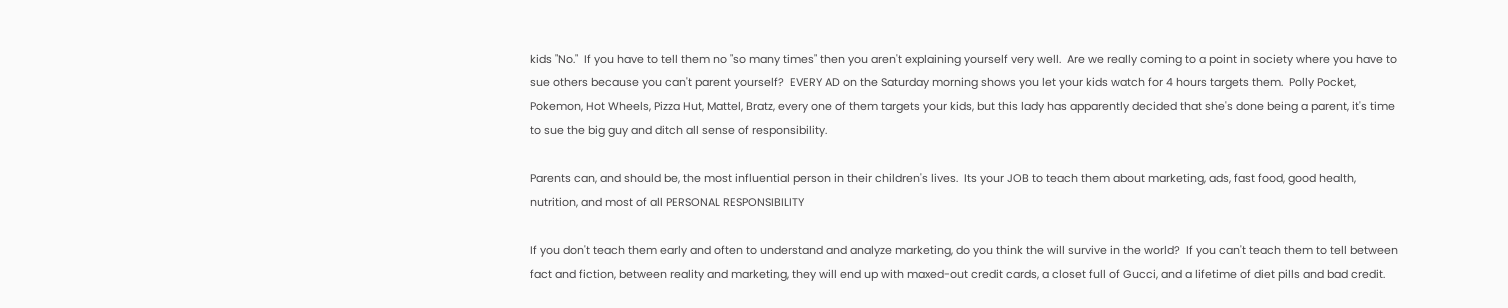kids "No."  If you have to tell them no "so many times" then you aren't explaining yourself very well.  Are we really coming to a point in society where you have to sue others because you can't parent yourself?  EVERY AD on the Saturday morning shows you let your kids watch for 4 hours targets them.  Polly Pocket, Pokemon, Hot Wheels, Pizza Hut, Mattel, Bratz, every one of them targets your kids, but this lady has apparently decided that she's done being a parent, it's time to sue the big guy and ditch all sense of responsibility.

Parents can, and should be, the most influential person in their children's lives.  Its your JOB to teach them about marketing, ads, fast food, good health, nutrition, and most of all PERSONAL RESPONSIBILITY

If you don't teach them early and often to understand and analyze marketing, do you think the will survive in the world?  If you can't teach them to tell between fact and fiction, between reality and marketing, they will end up with maxed-out credit cards, a closet full of Gucci, and a lifetime of diet pills and bad credit.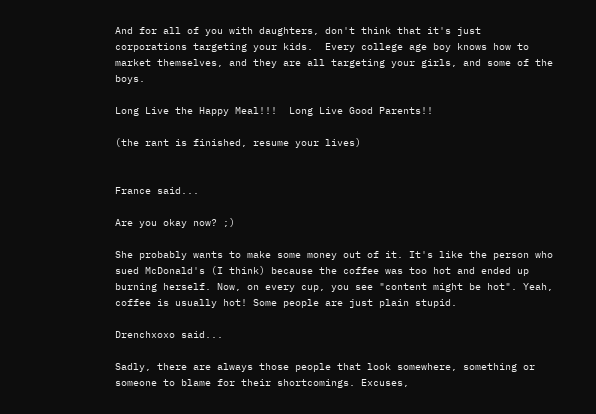And for all of you with daughters, don't think that it's just corporations targeting your kids.  Every college age boy knows how to market themselves, and they are all targeting your girls, and some of the boys.

Long Live the Happy Meal!!!  Long Live Good Parents!!

(the rant is finished, resume your lives)


France said...

Are you okay now? ;)

She probably wants to make some money out of it. It's like the person who sued McDonald's (I think) because the coffee was too hot and ended up burning herself. Now, on every cup, you see "content might be hot". Yeah, coffee is usually hot! Some people are just plain stupid.

Drenchxoxo said...

Sadly, there are always those people that look somewhere, something or someone to blame for their shortcomings. Excuses,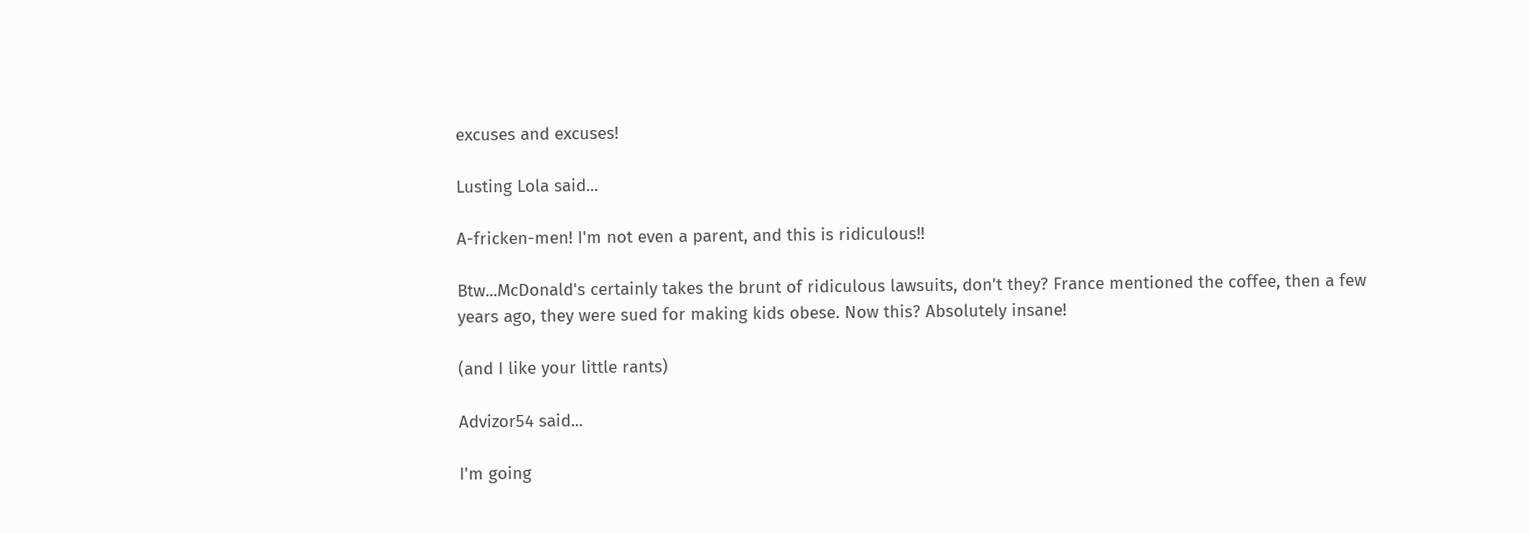excuses and excuses!

Lusting Lola said...

A-fricken-men! I'm not even a parent, and this is ridiculous!!

Btw...McDonald's certainly takes the brunt of ridiculous lawsuits, don't they? France mentioned the coffee, then a few years ago, they were sued for making kids obese. Now this? Absolutely insane!

(and I like your little rants)

Advizor54 said...

I'm going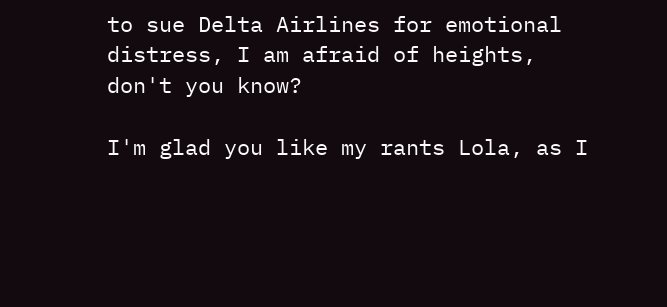to sue Delta Airlines for emotional distress, I am afraid of heights, don't you know?

I'm glad you like my rants Lola, as I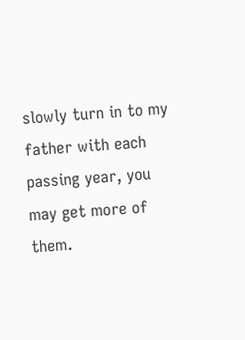slowly turn in to my father with each passing year, you may get more of them.